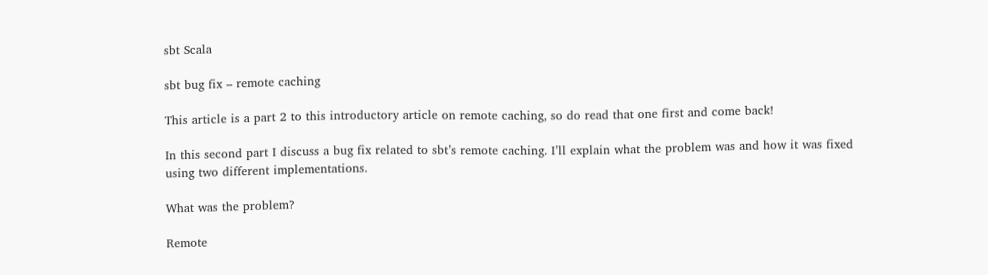sbt Scala

sbt bug fix – remote caching

This article is a part 2 to this introductory article on remote caching, so do read that one first and come back!

In this second part I discuss a bug fix related to sbt’s remote caching. I’ll explain what the problem was and how it was fixed using two different implementations.

What was the problem?

Remote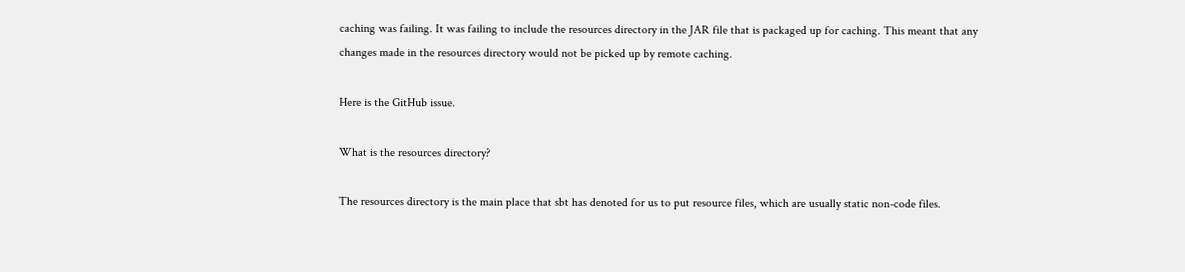caching was failing. It was failing to include the resources directory in the JAR file that is packaged up for caching. This meant that any changes made in the resources directory would not be picked up by remote caching.

Here is the GitHub issue.

What is the resources directory?

The resources directory is the main place that sbt has denoted for us to put resource files, which are usually static non-code files.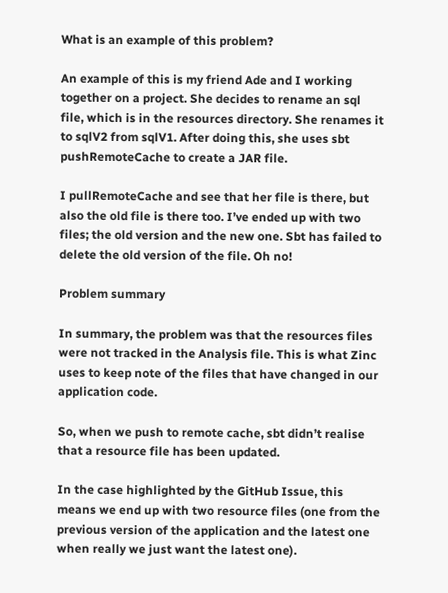What is an example of this problem?

An example of this is my friend Ade and I working together on a project. She decides to rename an sql file, which is in the resources directory. She renames it to sqlV2 from sqlV1. After doing this, she uses sbt pushRemoteCache to create a JAR file.

I pullRemoteCache and see that her file is there, but also the old file is there too. I’ve ended up with two files; the old version and the new one. Sbt has failed to delete the old version of the file. Oh no!

Problem summary

In summary, the problem was that the resources files were not tracked in the Analysis file. This is what Zinc uses to keep note of the files that have changed in our application code.

So, when we push to remote cache, sbt didn’t realise that a resource file has been updated.

In the case highlighted by the GitHub Issue, this means we end up with two resource files (one from the previous version of the application and the latest one when really we just want the latest one).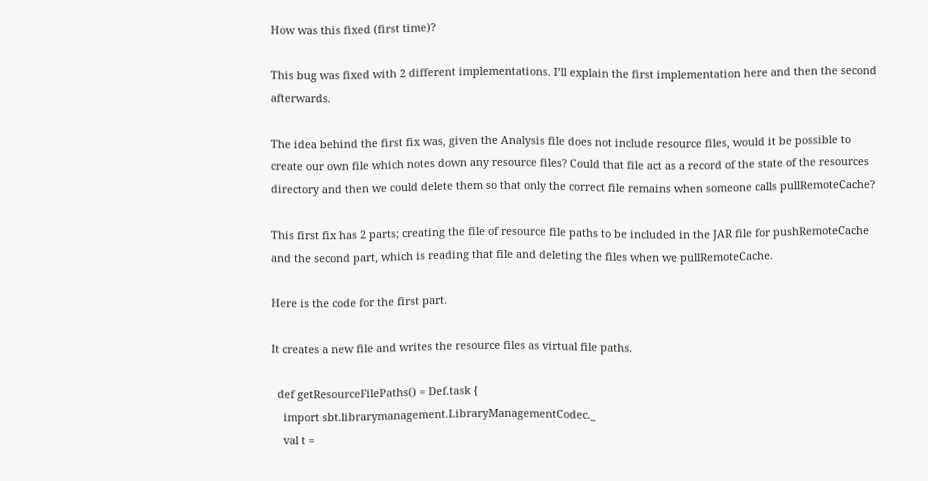How was this fixed (first time)?

This bug was fixed with 2 different implementations. I’ll explain the first implementation here and then the second afterwards.

The idea behind the first fix was, given the Analysis file does not include resource files, would it be possible to create our own file which notes down any resource files? Could that file act as a record of the state of the resources directory and then we could delete them so that only the correct file remains when someone calls pullRemoteCache?

This first fix has 2 parts; creating the file of resource file paths to be included in the JAR file for pushRemoteCache and the second part, which is reading that file and deleting the files when we pullRemoteCache.

Here is the code for the first part.

It creates a new file and writes the resource files as virtual file paths.

  def getResourceFilePaths() = Def.task {
    import sbt.librarymanagement.LibraryManagementCodec._
    val t =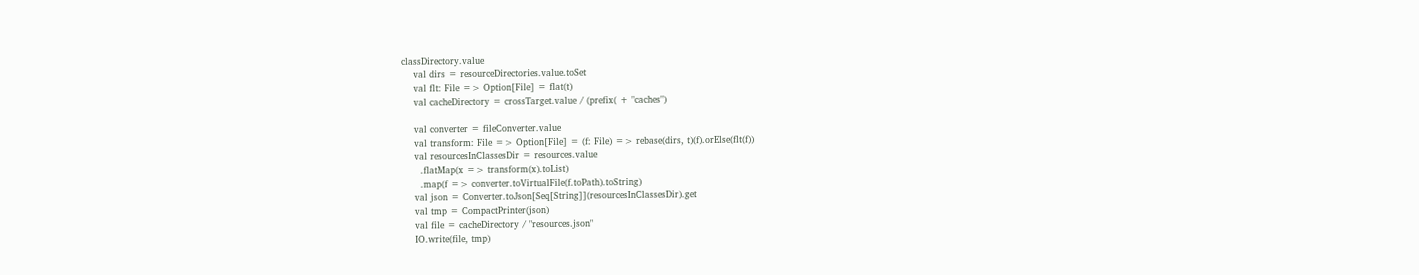classDirectory.value
    val dirs = resourceDirectories.value.toSet
    val flt: File => Option[File] = flat(t)
    val cacheDirectory = crossTarget.value / (prefix( + "caches")

    val converter = fileConverter.value
    val transform: File => Option[File] = (f: File) => rebase(dirs, t)(f).orElse(flt(f))
    val resourcesInClassesDir = resources.value
      .flatMap(x => transform(x).toList)
      .map(f => converter.toVirtualFile(f.toPath).toString)
    val json = Converter.toJson[Seq[String]](resourcesInClassesDir).get
    val tmp = CompactPrinter(json)
    val file = cacheDirectory / "resources.json"
    IO.write(file, tmp)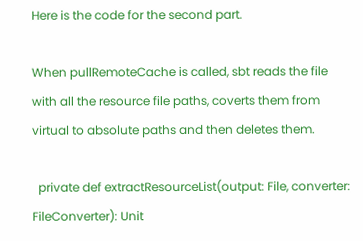Here is the code for the second part.

When pullRemoteCache is called, sbt reads the file with all the resource file paths, coverts them from virtual to absolute paths and then deletes them.

  private def extractResourceList(output: File, converter: FileConverter): Unit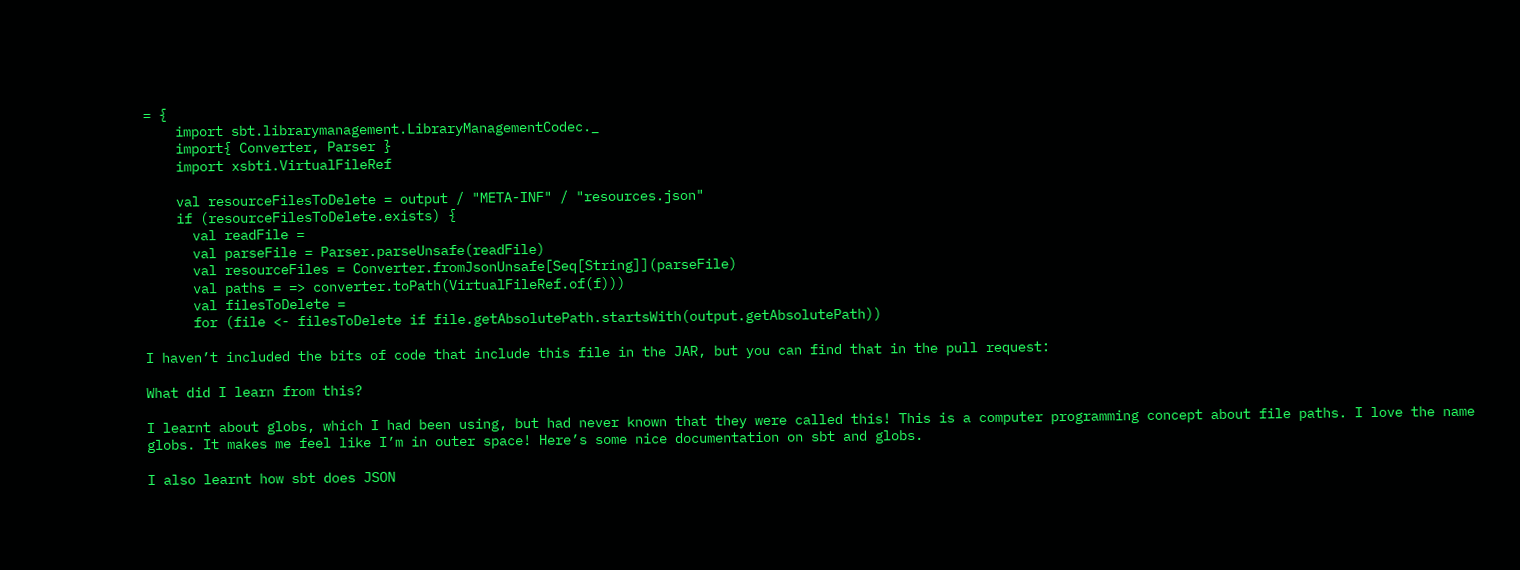= {
    import sbt.librarymanagement.LibraryManagementCodec._
    import{ Converter, Parser }
    import xsbti.VirtualFileRef

    val resourceFilesToDelete = output / "META-INF" / "resources.json"
    if (resourceFilesToDelete.exists) {
      val readFile =
      val parseFile = Parser.parseUnsafe(readFile)
      val resourceFiles = Converter.fromJsonUnsafe[Seq[String]](parseFile)
      val paths = => converter.toPath(VirtualFileRef.of(f)))
      val filesToDelete =
      for (file <- filesToDelete if file.getAbsolutePath.startsWith(output.getAbsolutePath))

I haven’t included the bits of code that include this file in the JAR, but you can find that in the pull request:

What did I learn from this?

I learnt about globs, which I had been using, but had never known that they were called this! This is a computer programming concept about file paths. I love the name globs. It makes me feel like I’m in outer space! Here’s some nice documentation on sbt and globs.

I also learnt how sbt does JSON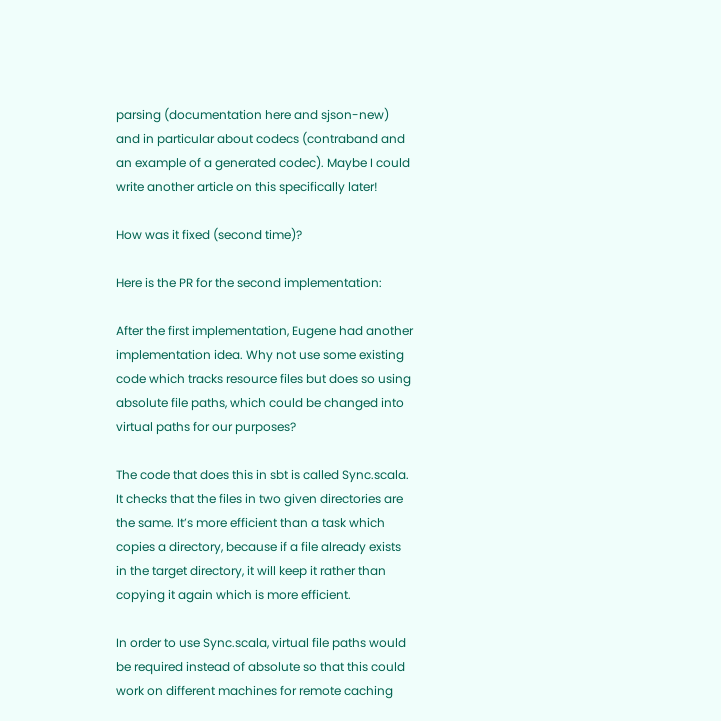parsing (documentation here and sjson-new) and in particular about codecs (contraband and an example of a generated codec). Maybe I could write another article on this specifically later!

How was it fixed (second time)?

Here is the PR for the second implementation:

After the first implementation, Eugene had another implementation idea. Why not use some existing code which tracks resource files but does so using absolute file paths, which could be changed into virtual paths for our purposes?

The code that does this in sbt is called Sync.scala. It checks that the files in two given directories are the same. It’s more efficient than a task which copies a directory, because if a file already exists in the target directory, it will keep it rather than copying it again which is more efficient.

In order to use Sync.scala, virtual file paths would be required instead of absolute so that this could work on different machines for remote caching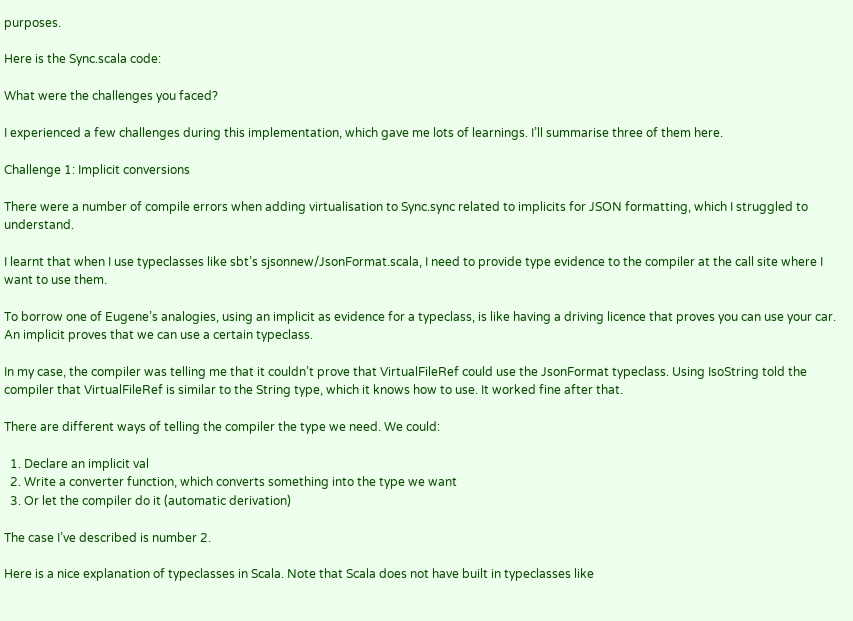purposes.

Here is the Sync.scala code:

What were the challenges you faced?

I experienced a few challenges during this implementation, which gave me lots of learnings. I’ll summarise three of them here.

Challenge 1: Implicit conversions

There were a number of compile errors when adding virtualisation to Sync.sync related to implicits for JSON formatting, which I struggled to understand.

I learnt that when I use typeclasses like sbt’s sjsonnew/JsonFormat.scala, I need to provide type evidence to the compiler at the call site where I want to use them.

To borrow one of Eugene’s analogies, using an implicit as evidence for a typeclass, is like having a driving licence that proves you can use your car. An implicit proves that we can use a certain typeclass.

In my case, the compiler was telling me that it couldn’t prove that VirtualFileRef could use the JsonFormat typeclass. Using IsoString told the compiler that VirtualFileRef is similar to the String type, which it knows how to use. It worked fine after that.

There are different ways of telling the compiler the type we need. We could:

  1. Declare an implicit val
  2. Write a converter function, which converts something into the type we want
  3. Or let the compiler do it (automatic derivation)

The case I’ve described is number 2.

Here is a nice explanation of typeclasses in Scala. Note that Scala does not have built in typeclasses like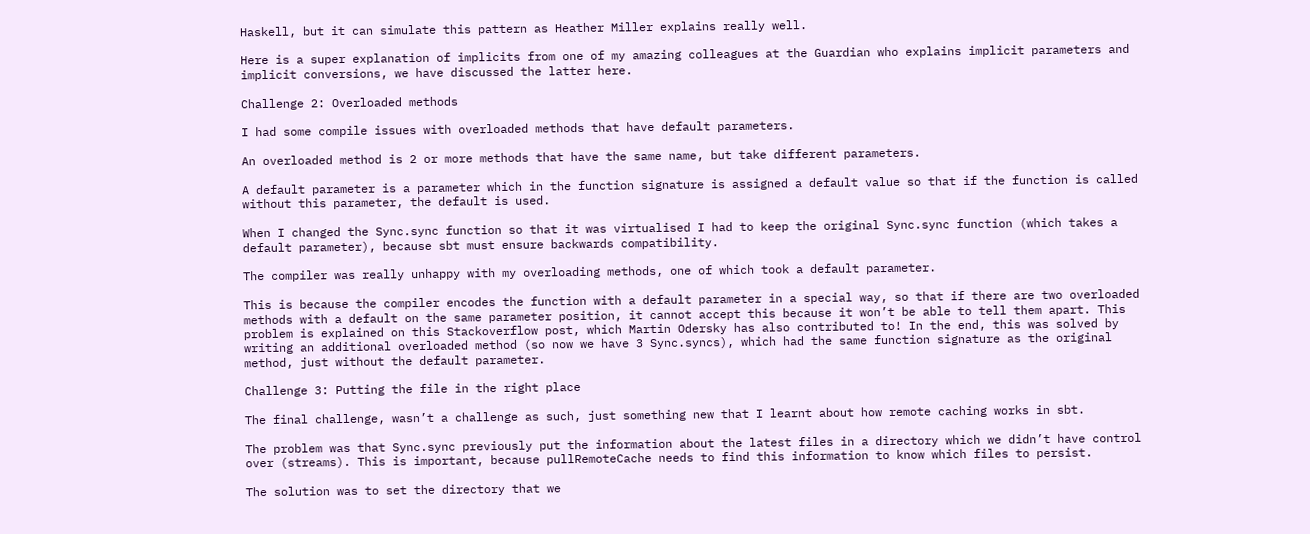Haskell, but it can simulate this pattern as Heather Miller explains really well.

Here is a super explanation of implicits from one of my amazing colleagues at the Guardian who explains implicit parameters and implicit conversions, we have discussed the latter here.

Challenge 2: Overloaded methods

I had some compile issues with overloaded methods that have default parameters.

An overloaded method is 2 or more methods that have the same name, but take different parameters.

A default parameter is a parameter which in the function signature is assigned a default value so that if the function is called without this parameter, the default is used.

When I changed the Sync.sync function so that it was virtualised I had to keep the original Sync.sync function (which takes a default parameter), because sbt must ensure backwards compatibility.

The compiler was really unhappy with my overloading methods, one of which took a default parameter.

This is because the compiler encodes the function with a default parameter in a special way, so that if there are two overloaded methods with a default on the same parameter position, it cannot accept this because it won’t be able to tell them apart. This problem is explained on this Stackoverflow post, which Martin Odersky has also contributed to! In the end, this was solved by writing an additional overloaded method (so now we have 3 Sync.syncs), which had the same function signature as the original method, just without the default parameter.

Challenge 3: Putting the file in the right place

The final challenge, wasn’t a challenge as such, just something new that I learnt about how remote caching works in sbt.

The problem was that Sync.sync previously put the information about the latest files in a directory which we didn’t have control over (streams). This is important, because pullRemoteCache needs to find this information to know which files to persist.

The solution was to set the directory that we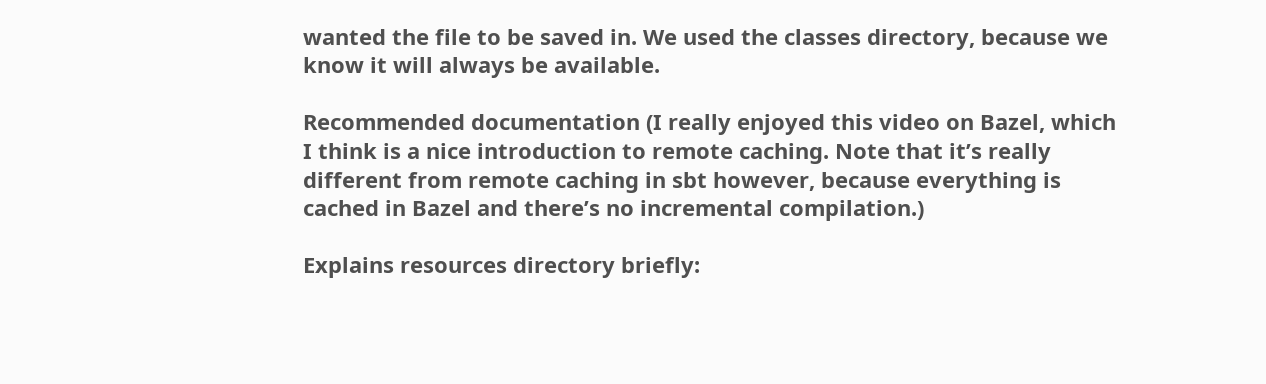wanted the file to be saved in. We used the classes directory, because we know it will always be available.

Recommended documentation (I really enjoyed this video on Bazel, which I think is a nice introduction to remote caching. Note that it’s really different from remote caching in sbt however, because everything is cached in Bazel and there’s no incremental compilation.)

Explains resources directory briefly: